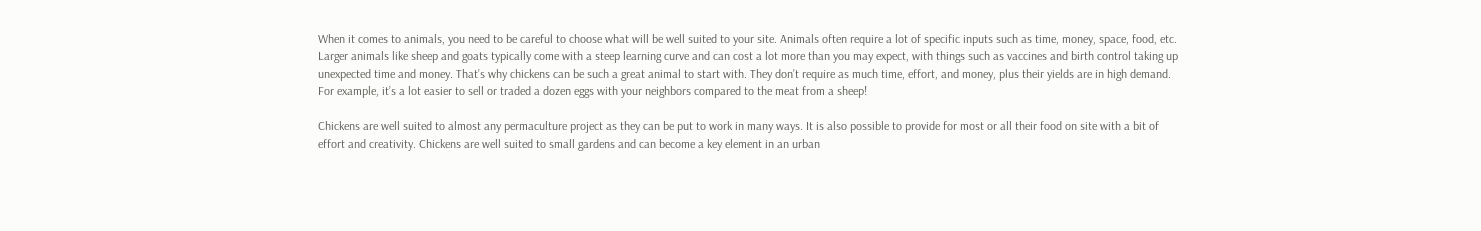When it comes to animals, you need to be careful to choose what will be well suited to your site. Animals often require a lot of specific inputs such as time, money, space, food, etc. Larger animals like sheep and goats typically come with a steep learning curve and can cost a lot more than you may expect, with things such as vaccines and birth control taking up unexpected time and money. That’s why chickens can be such a great animal to start with. They don’t require as much time, effort, and money, plus their yields are in high demand. For example, it’s a lot easier to sell or traded a dozen eggs with your neighbors compared to the meat from a sheep!

Chickens are well suited to almost any permaculture project as they can be put to work in many ways. It is also possible to provide for most or all their food on site with a bit of effort and creativity. Chickens are well suited to small gardens and can become a key element in an urban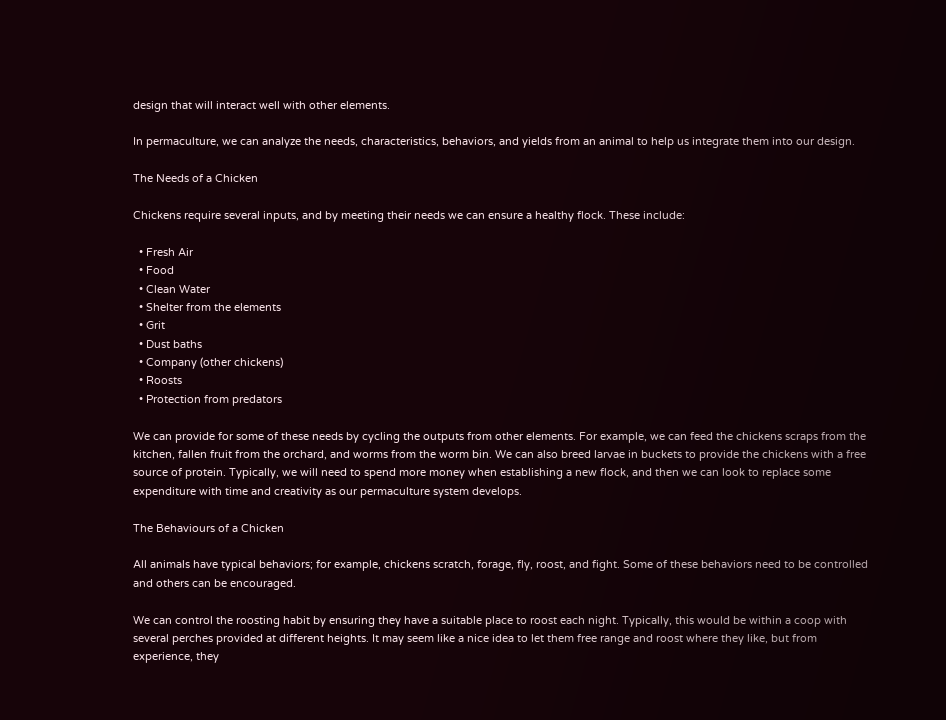design that will interact well with other elements.

In permaculture, we can analyze the needs, characteristics, behaviors, and yields from an animal to help us integrate them into our design.

The Needs of a Chicken

Chickens require several inputs, and by meeting their needs we can ensure a healthy flock. These include:

  • Fresh Air
  • Food
  • Clean Water
  • Shelter from the elements
  • Grit
  • Dust baths
  • Company (other chickens)
  • Roosts
  • Protection from predators

We can provide for some of these needs by cycling the outputs from other elements. For example, we can feed the chickens scraps from the kitchen, fallen fruit from the orchard, and worms from the worm bin. We can also breed larvae in buckets to provide the chickens with a free source of protein. Typically, we will need to spend more money when establishing a new flock, and then we can look to replace some expenditure with time and creativity as our permaculture system develops.

The Behaviours of a Chicken

All animals have typical behaviors; for example, chickens scratch, forage, fly, roost, and fight. Some of these behaviors need to be controlled and others can be encouraged.

We can control the roosting habit by ensuring they have a suitable place to roost each night. Typically, this would be within a coop with several perches provided at different heights. It may seem like a nice idea to let them free range and roost where they like, but from experience, they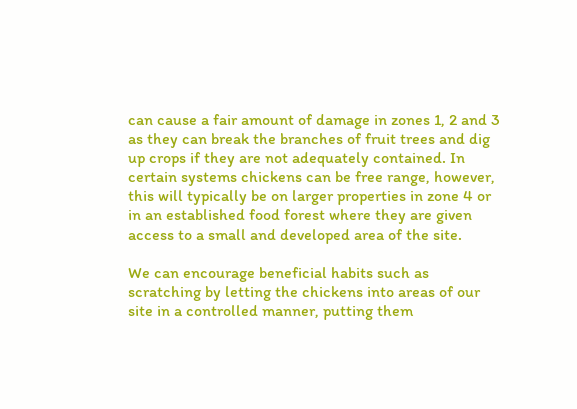can cause a fair amount of damage in zones 1, 2 and 3 as they can break the branches of fruit trees and dig up crops if they are not adequately contained. In certain systems chickens can be free range, however, this will typically be on larger properties in zone 4 or in an established food forest where they are given access to a small and developed area of the site.

We can encourage beneficial habits such as scratching by letting the chickens into areas of our site in a controlled manner, putting them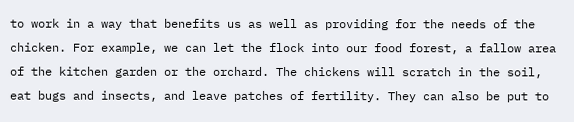to work in a way that benefits us as well as providing for the needs of the chicken. For example, we can let the flock into our food forest, a fallow area of the kitchen garden or the orchard. The chickens will scratch in the soil, eat bugs and insects, and leave patches of fertility. They can also be put to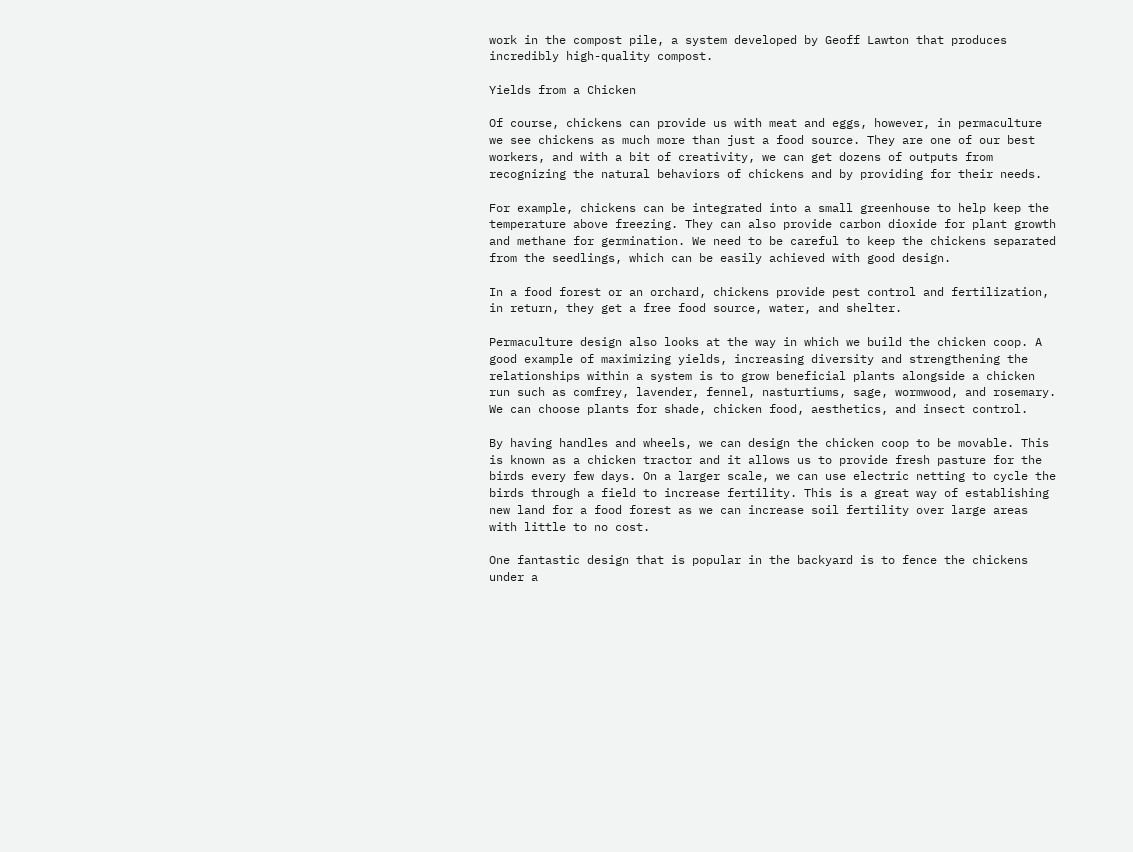work in the compost pile, a system developed by Geoff Lawton that produces incredibly high-quality compost.

Yields from a Chicken

Of course, chickens can provide us with meat and eggs, however, in permaculture we see chickens as much more than just a food source. They are one of our best workers, and with a bit of creativity, we can get dozens of outputs from recognizing the natural behaviors of chickens and by providing for their needs.

For example, chickens can be integrated into a small greenhouse to help keep the temperature above freezing. They can also provide carbon dioxide for plant growth and methane for germination. We need to be careful to keep the chickens separated from the seedlings, which can be easily achieved with good design.

In a food forest or an orchard, chickens provide pest control and fertilization, in return, they get a free food source, water, and shelter.

Permaculture design also looks at the way in which we build the chicken coop. A good example of maximizing yields, increasing diversity and strengthening the relationships within a system is to grow beneficial plants alongside a chicken run such as comfrey, lavender, fennel, nasturtiums, sage, wormwood, and rosemary. We can choose plants for shade, chicken food, aesthetics, and insect control.

By having handles and wheels, we can design the chicken coop to be movable. This is known as a chicken tractor and it allows us to provide fresh pasture for the birds every few days. On a larger scale, we can use electric netting to cycle the birds through a field to increase fertility. This is a great way of establishing new land for a food forest as we can increase soil fertility over large areas with little to no cost.

One fantastic design that is popular in the backyard is to fence the chickens under a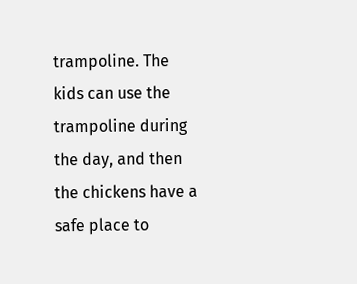trampoline. The kids can use the trampoline during the day, and then the chickens have a safe place to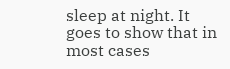sleep at night. It goes to show that in most cases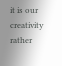it is our creativity rather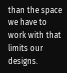than the space we have to work with that limits our designs.